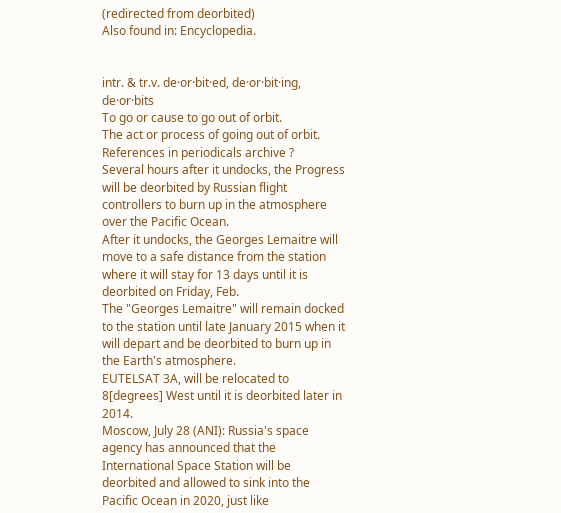(redirected from deorbited)
Also found in: Encyclopedia.


intr. & tr.v. de·or·bit·ed, de·or·bit·ing, de·or·bits
To go or cause to go out of orbit.
The act or process of going out of orbit.
References in periodicals archive ?
Several hours after it undocks, the Progress will be deorbited by Russian flight controllers to burn up in the atmosphere over the Pacific Ocean.
After it undocks, the Georges Lemaitre will move to a safe distance from the station where it will stay for 13 days until it is deorbited on Friday, Feb.
The "Georges Lemaitre" will remain docked to the station until late January 2015 when it will depart and be deorbited to burn up in the Earth's atmosphere.
EUTELSAT 3A, will be relocated to 8[degrees] West until it is deorbited later in 2014.
Moscow, July 28 (ANI): Russia's space agency has announced that the International Space Station will be deorbited and allowed to sink into the Pacific Ocean in 2020, just like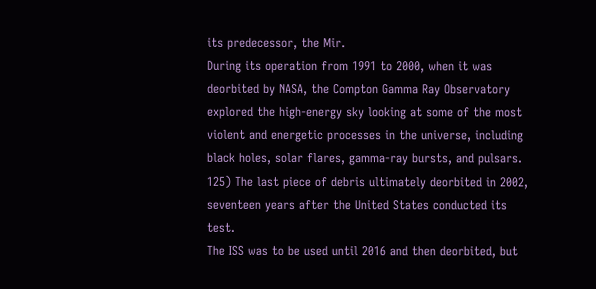its predecessor, the Mir.
During its operation from 1991 to 2000, when it was deorbited by NASA, the Compton Gamma Ray Observatory explored the high-energy sky looking at some of the most violent and energetic processes in the universe, including black holes, solar flares, gamma-ray bursts, and pulsars.
125) The last piece of debris ultimately deorbited in 2002, seventeen years after the United States conducted its test.
The ISS was to be used until 2016 and then deorbited, but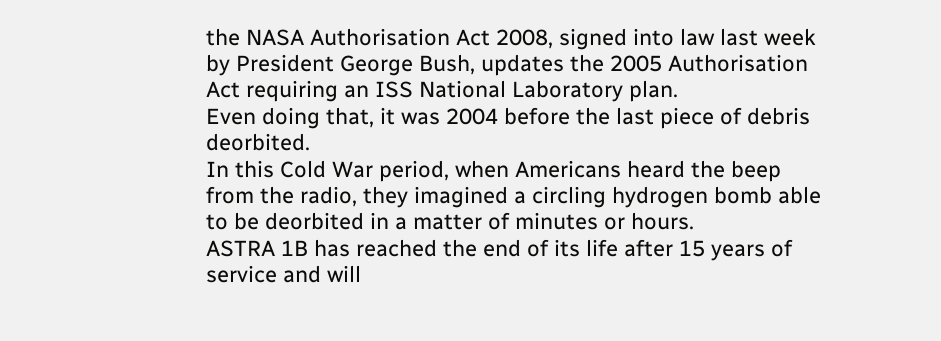the NASA Authorisation Act 2008, signed into law last week by President George Bush, updates the 2005 Authorisation Act requiring an ISS National Laboratory plan.
Even doing that, it was 2004 before the last piece of debris deorbited.
In this Cold War period, when Americans heard the beep from the radio, they imagined a circling hydrogen bomb able to be deorbited in a matter of minutes or hours.
ASTRA 1B has reached the end of its life after 15 years of service and will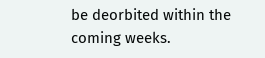be deorbited within the coming weeks.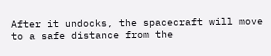After it undocks, the spacecraft will move to a safe distance from the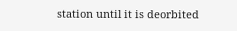station until it is deorbited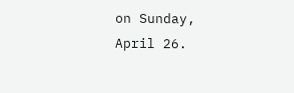on Sunday, April 26.